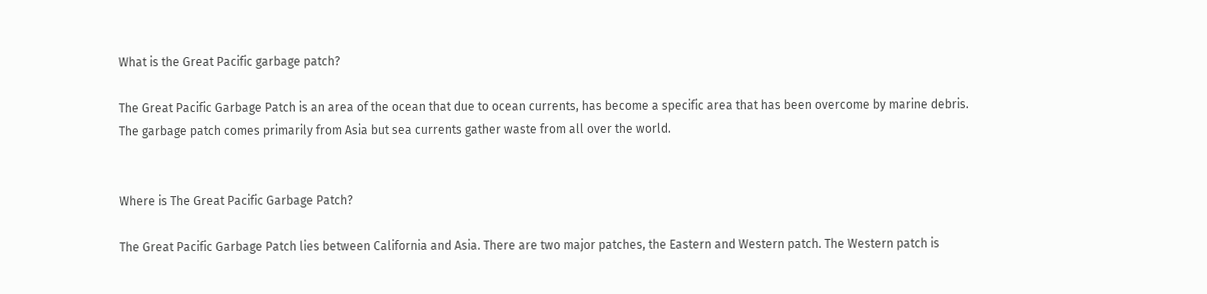What is the Great Pacific garbage patch?

The Great Pacific Garbage Patch is an area of the ocean that due to ocean currents, has become a specific area that has been overcome by marine debris. The garbage patch comes primarily from Asia but sea currents gather waste from all over the world.


Where is The Great Pacific Garbage Patch?

The Great Pacific Garbage Patch lies between California and Asia. There are two major patches, the Eastern and Western patch. The Western patch is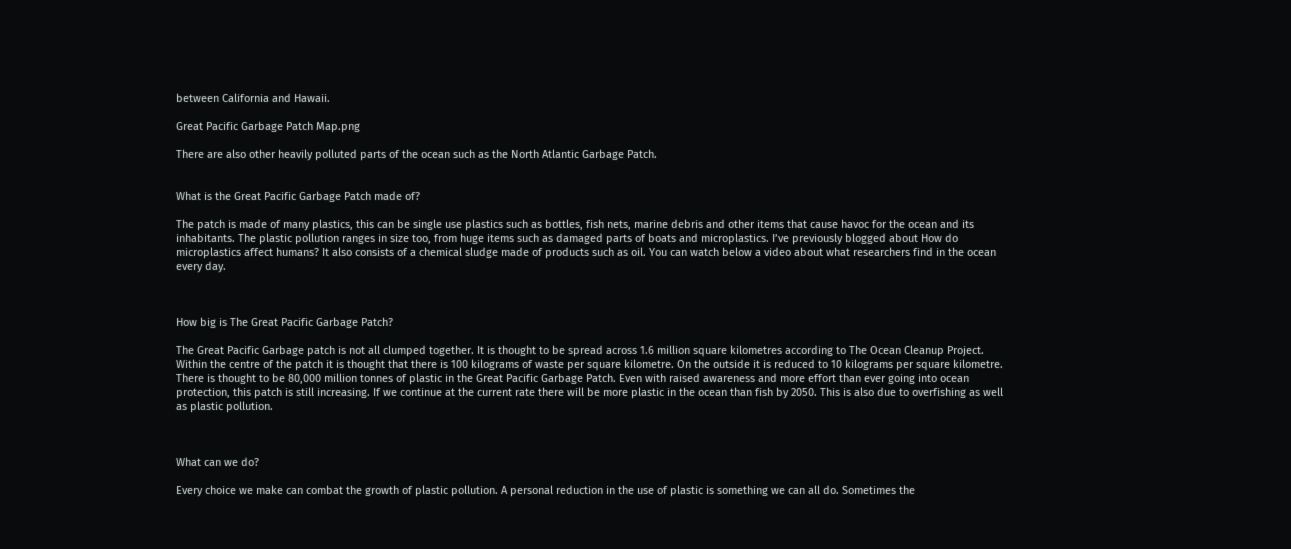between California and Hawaii.

Great Pacific Garbage Patch Map.png

There are also other heavily polluted parts of the ocean such as the North Atlantic Garbage Patch.


What is the Great Pacific Garbage Patch made of?

The patch is made of many plastics, this can be single use plastics such as bottles, fish nets, marine debris and other items that cause havoc for the ocean and its inhabitants. The plastic pollution ranges in size too, from huge items such as damaged parts of boats and microplastics. I’ve previously blogged about How do microplastics affect humans? It also consists of a chemical sludge made of products such as oil. You can watch below a video about what researchers find in the ocean every day.



How big is The Great Pacific Garbage Patch?

The Great Pacific Garbage patch is not all clumped together. It is thought to be spread across 1.6 million square kilometres according to The Ocean Cleanup Project. Within the centre of the patch it is thought that there is 100 kilograms of waste per square kilometre. On the outside it is reduced to 10 kilograms per square kilometre. There is thought to be 80,000 million tonnes of plastic in the Great Pacific Garbage Patch. Even with raised awareness and more effort than ever going into ocean protection, this patch is still increasing. If we continue at the current rate there will be more plastic in the ocean than fish by 2050. This is also due to overfishing as well as plastic pollution.



What can we do?

Every choice we make can combat the growth of plastic pollution. A personal reduction in the use of plastic is something we can all do. Sometimes the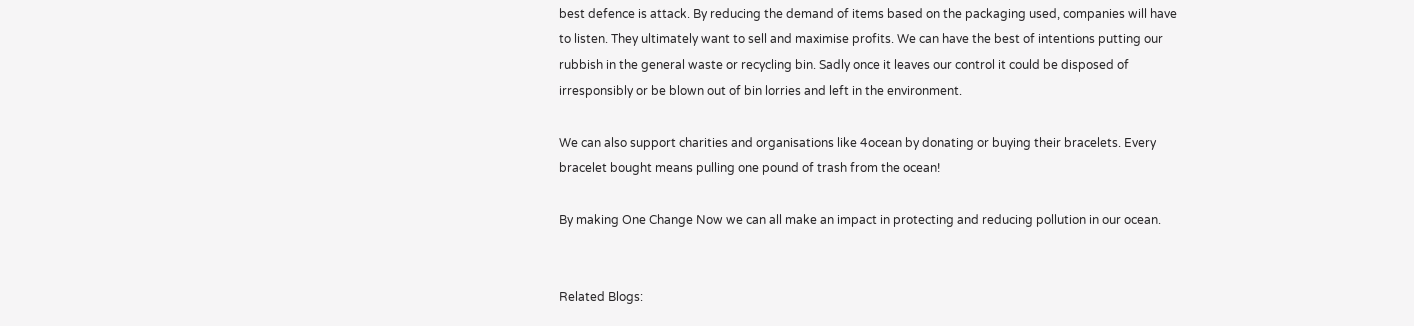best defence is attack. By reducing the demand of items based on the packaging used, companies will have to listen. They ultimately want to sell and maximise profits. We can have the best of intentions putting our rubbish in the general waste or recycling bin. Sadly once it leaves our control it could be disposed of irresponsibly or be blown out of bin lorries and left in the environment.

We can also support charities and organisations like 4ocean by donating or buying their bracelets. Every bracelet bought means pulling one pound of trash from the ocean!

By making One Change Now we can all make an impact in protecting and reducing pollution in our ocean.


Related Blogs: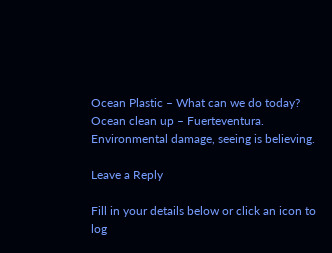Ocean Plastic – What can we do today?
Ocean clean up – Fuerteventura.
Environmental damage, seeing is believing.

Leave a Reply

Fill in your details below or click an icon to log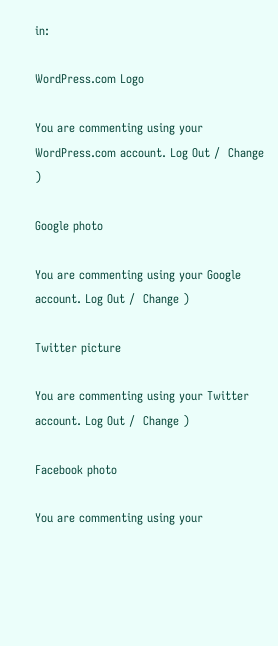in:

WordPress.com Logo

You are commenting using your WordPress.com account. Log Out /  Change )

Google photo

You are commenting using your Google account. Log Out /  Change )

Twitter picture

You are commenting using your Twitter account. Log Out /  Change )

Facebook photo

You are commenting using your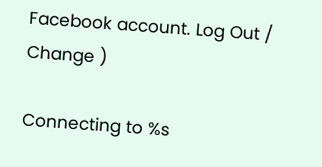Facebook account. Log Out /  Change )

Connecting to %s